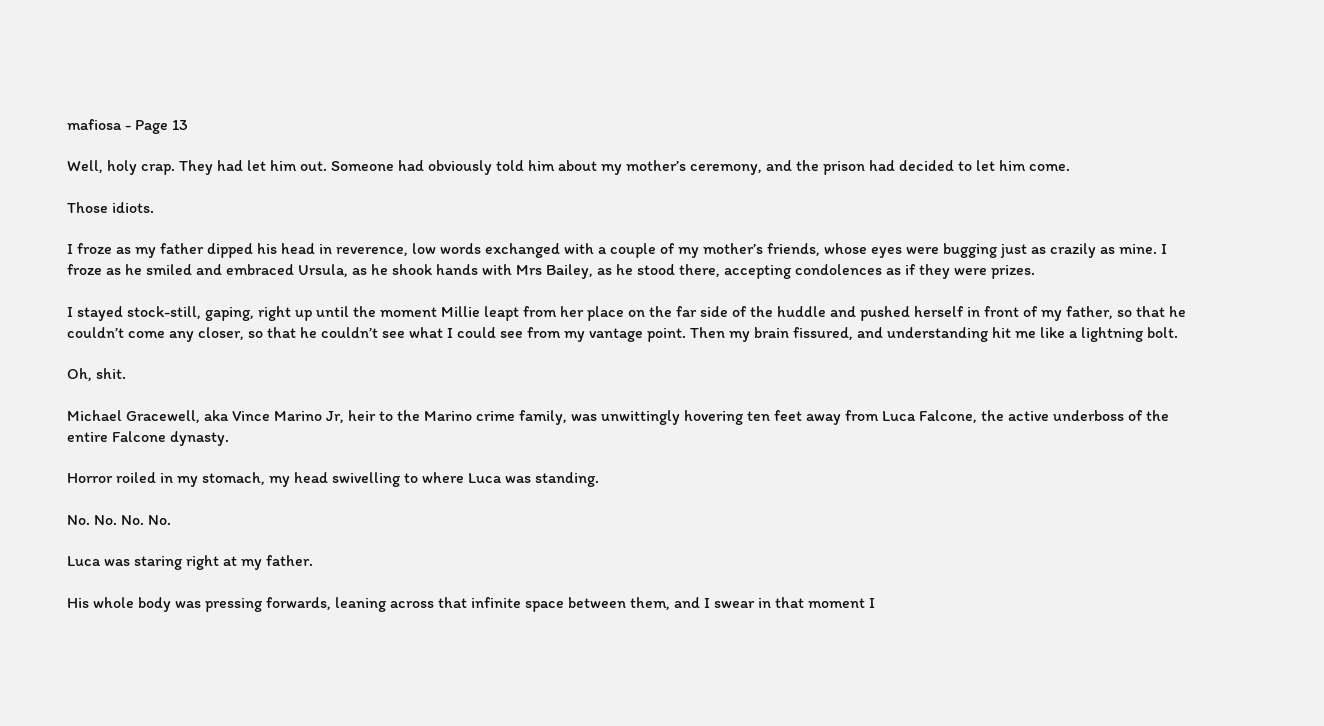mafiosa - Page 13

Well, holy crap. They had let him out. Someone had obviously told him about my mother’s ceremony, and the prison had decided to let him come.

Those idiots.

I froze as my father dipped his head in reverence, low words exchanged with a couple of my mother’s friends, whose eyes were bugging just as crazily as mine. I froze as he smiled and embraced Ursula, as he shook hands with Mrs Bailey, as he stood there, accepting condolences as if they were prizes.

I stayed stock-still, gaping, right up until the moment Millie leapt from her place on the far side of the huddle and pushed herself in front of my father, so that he couldn’t come any closer, so that he couldn’t see what I could see from my vantage point. Then my brain fissured, and understanding hit me like a lightning bolt.

Oh, shit.

Michael Gracewell, aka Vince Marino Jr, heir to the Marino crime family, was unwittingly hovering ten feet away from Luca Falcone, the active underboss of the entire Falcone dynasty.

Horror roiled in my stomach, my head swivelling to where Luca was standing.

No. No. No. No.

Luca was staring right at my father.

His whole body was pressing forwards, leaning across that infinite space between them, and I swear in that moment I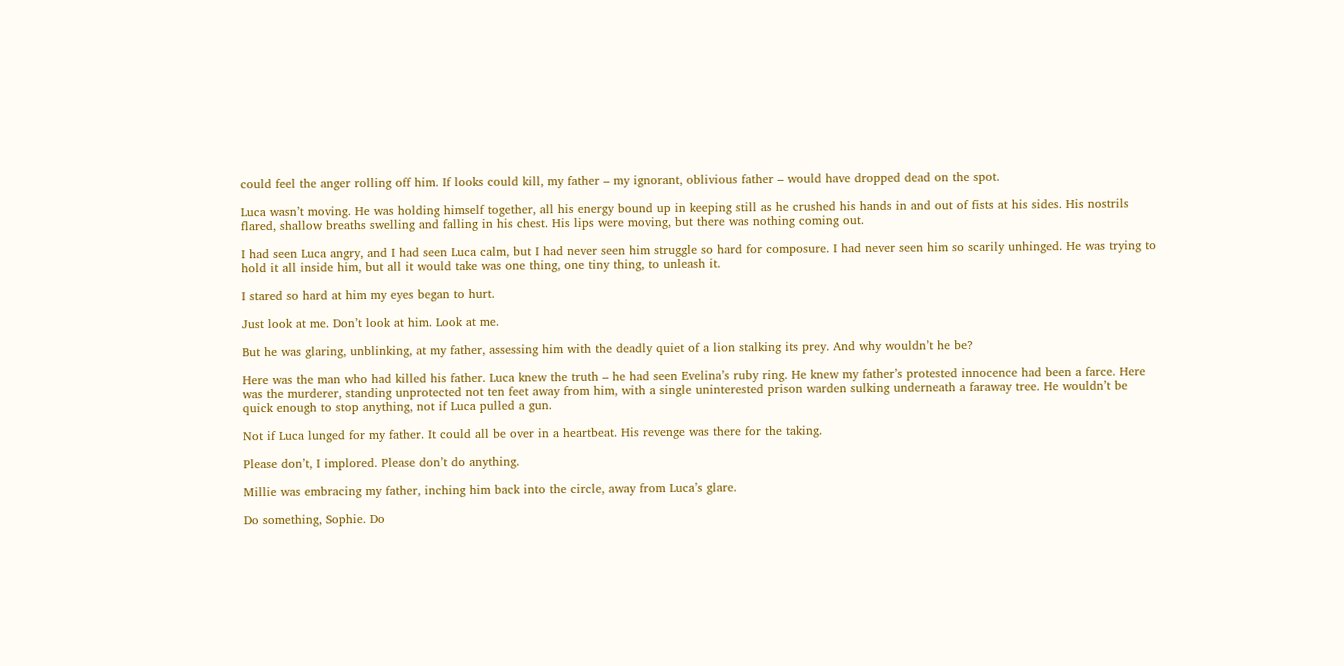could feel the anger rolling off him. If looks could kill, my father – my ignorant, oblivious father – would have dropped dead on the spot.

Luca wasn’t moving. He was holding himself together, all his energy bound up in keeping still as he crushed his hands in and out of fists at his sides. His nostrils flared, shallow breaths swelling and falling in his chest. His lips were moving, but there was nothing coming out.

I had seen Luca angry, and I had seen Luca calm, but I had never seen him struggle so hard for composure. I had never seen him so scarily unhinged. He was trying to hold it all inside him, but all it would take was one thing, one tiny thing, to unleash it.

I stared so hard at him my eyes began to hurt.

Just look at me. Don’t look at him. Look at me.

But he was glaring, unblinking, at my father, assessing him with the deadly quiet of a lion stalking its prey. And why wouldn’t he be?

Here was the man who had killed his father. Luca knew the truth – he had seen Evelina’s ruby ring. He knew my father’s protested innocence had been a farce. Here was the murderer, standing unprotected not ten feet away from him, with a single uninterested prison warden sulking underneath a faraway tree. He wouldn’t be quick enough to stop anything, not if Luca pulled a gun.

Not if Luca lunged for my father. It could all be over in a heartbeat. His revenge was there for the taking.

Please don’t, I implored. Please don’t do anything.

Millie was embracing my father, inching him back into the circle, away from Luca’s glare.

Do something, Sophie. Do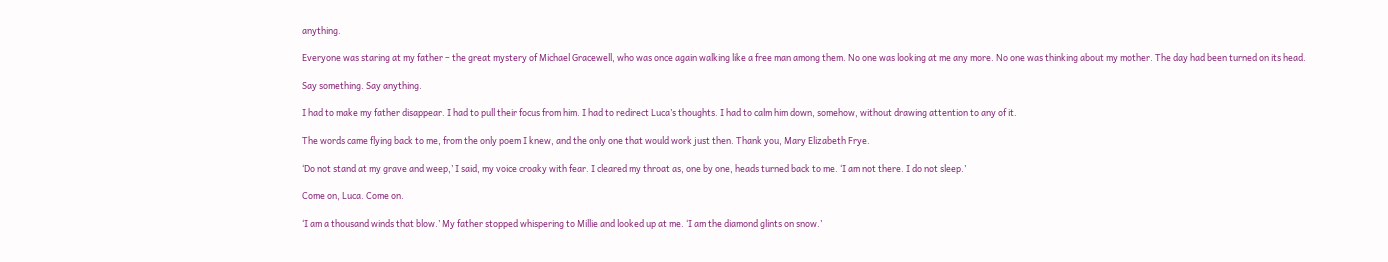anything.

Everyone was staring at my father – the great mystery of Michael Gracewell, who was once again walking like a free man among them. No one was looking at me any more. No one was thinking about my mother. The day had been turned on its head.

Say something. Say anything.

I had to make my father disappear. I had to pull their focus from him. I had to redirect Luca’s thoughts. I had to calm him down, somehow, without drawing attention to any of it.

The words came flying back to me, from the only poem I knew, and the only one that would work just then. Thank you, Mary Elizabeth Frye.

‘Do not stand at my grave and weep,’ I said, my voice croaky with fear. I cleared my throat as, one by one, heads turned back to me. ‘I am not there. I do not sleep.’

Come on, Luca. Come on.

‘I am a thousand winds that blow.’ My father stopped whispering to Millie and looked up at me. ‘I am the diamond glints on snow.’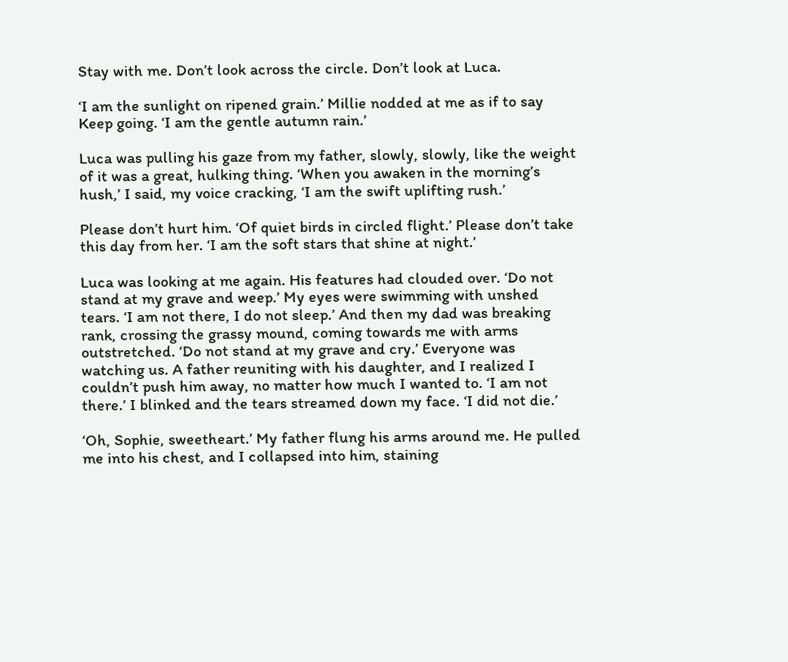Stay with me. Don’t look across the circle. Don’t look at Luca.

‘I am the sunlight on ripened grain.’ Millie nodded at me as if to say Keep going. ‘I am the gentle autumn rain.’

Luca was pulling his gaze from my father, slowly, slowly, like the weight of it was a great, hulking thing. ‘When you awaken in the morning’s hush,’ I said, my voice cracking, ‘I am the swift uplifting rush.’

Please don’t hurt him. ‘Of quiet birds in circled flight.’ Please don’t take this day from her. ‘I am the soft stars that shine at night.’

Luca was looking at me again. His features had clouded over. ‘Do not stand at my grave and weep.’ My eyes were swimming with unshed tears. ‘I am not there, I do not sleep.’ And then my dad was breaking rank, crossing the grassy mound, coming towards me with arms outstretched. ‘Do not stand at my grave and cry.’ Everyone was watching us. A father reuniting with his daughter, and I realized I couldn’t push him away, no matter how much I wanted to. ‘I am not there.’ I blinked and the tears streamed down my face. ‘I did not die.’

‘Oh, Sophie, sweetheart.’ My father flung his arms around me. He pulled me into his chest, and I collapsed into him, staining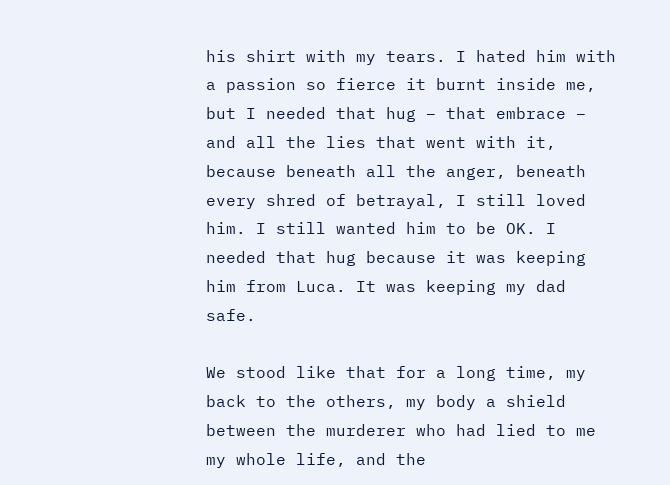his shirt with my tears. I hated him with a passion so fierce it burnt inside me, but I needed that hug – that embrace – and all the lies that went with it, because beneath all the anger, beneath every shred of betrayal, I still loved him. I still wanted him to be OK. I needed that hug because it was keeping him from Luca. It was keeping my dad safe.

We stood like that for a long time, my back to the others, my body a shield between the murderer who had lied to me my whole life, and the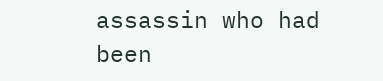assassin who had been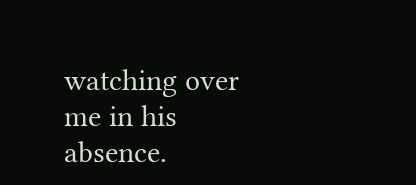watching over me in his absence.